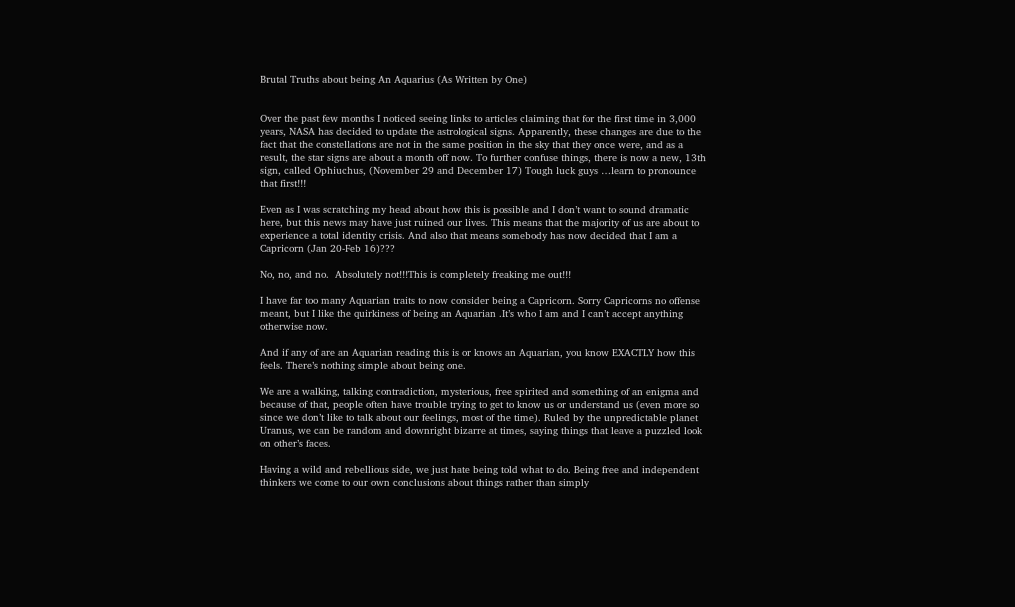Brutal Truths about being An Aquarius (As Written by One)


Over the past few months I noticed seeing links to articles claiming that for the first time in 3,000 years, NASA has decided to update the astrological signs. Apparently, these changes are due to the fact that the constellations are not in the same position in the sky that they once were, and as a result, the star signs are about a month off now. To further confuse things, there is now a new, 13th sign, called Ophiuchus, (November 29 and December 17) Tough luck guys …learn to pronounce that first!!!

Even as I was scratching my head about how this is possible and I don’t want to sound dramatic here, but this news may have just ruined our lives. This means that the majority of us are about to experience a total identity crisis. And also that means somebody has now decided that I am a Capricorn (Jan 20-Feb 16)???

No, no, and no.  Absolutely not!!!This is completely freaking me out!!!

I have far too many Aquarian traits to now consider being a Capricorn. Sorry Capricorns no offense meant, but I like the quirkiness of being an Aquarian .It’s who I am and I can’t accept anything otherwise now.

And if any of are an Aquarian reading this is or knows an Aquarian, you know EXACTLY how this feels. There’s nothing simple about being one.

We are a walking, talking contradiction, mysterious, free spirited and something of an enigma and because of that, people often have trouble trying to get to know us or understand us (even more so since we don’t like to talk about our feelings, most of the time). Ruled by the unpredictable planet Uranus, we can be random and downright bizarre at times, saying things that leave a puzzled look on other’s faces.

Having a wild and rebellious side, we just hate being told what to do. Being free and independent thinkers we come to our own conclusions about things rather than simply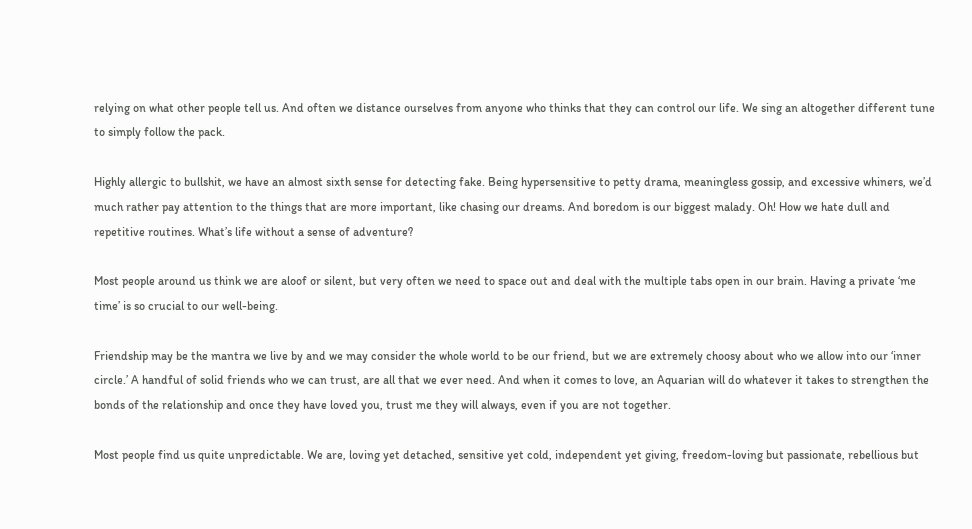relying on what other people tell us. And often we distance ourselves from anyone who thinks that they can control our life. We sing an altogether different tune to simply follow the pack.

Highly allergic to bullshit, we have an almost sixth sense for detecting fake. Being hypersensitive to petty drama, meaningless gossip, and excessive whiners, we’d much rather pay attention to the things that are more important, like chasing our dreams. And boredom is our biggest malady. Oh! How we hate dull and repetitive routines. What’s life without a sense of adventure?

Most people around us think we are aloof or silent, but very often we need to space out and deal with the multiple tabs open in our brain. Having a private ‘me time’ is so crucial to our well-being.

Friendship may be the mantra we live by and we may consider the whole world to be our friend, but we are extremely choosy about who we allow into our ‘inner circle.’ A handful of solid friends who we can trust, are all that we ever need. And when it comes to love, an Aquarian will do whatever it takes to strengthen the bonds of the relationship and once they have loved you, trust me they will always, even if you are not together.

Most people find us quite unpredictable. We are, loving yet detached, sensitive yet cold, independent yet giving, freedom-loving but passionate, rebellious but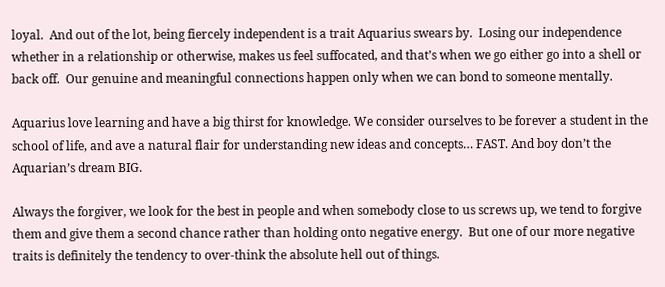loyal.  And out of the lot, being fiercely independent is a trait Aquarius swears by.  Losing our independence whether in a relationship or otherwise, makes us feel suffocated, and that’s when we go either go into a shell or back off.  Our genuine and meaningful connections happen only when we can bond to someone mentally.

Aquarius love learning and have a big thirst for knowledge. We consider ourselves to be forever a student in the school of life, and ave a natural flair for understanding new ideas and concepts… FAST. And boy don’t the Aquarian’s dream BIG.

Always the forgiver, we look for the best in people and when somebody close to us screws up, we tend to forgive them and give them a second chance rather than holding onto negative energy.  But one of our more negative traits is definitely the tendency to over-think the absolute hell out of things.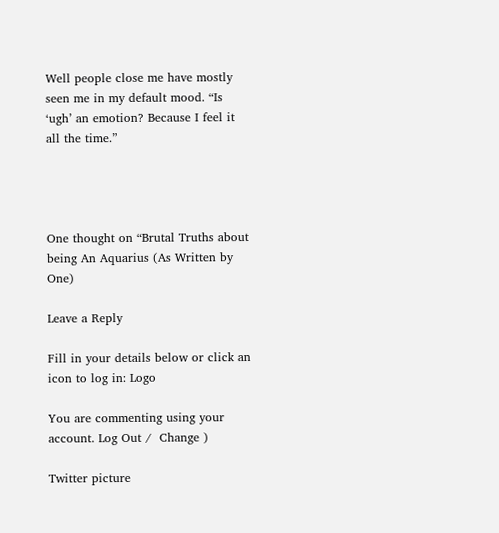Well people close me have mostly seen me in my default mood. “Is ‘ugh’ an emotion? Because I feel it all the time.”




One thought on “Brutal Truths about being An Aquarius (As Written by One)

Leave a Reply

Fill in your details below or click an icon to log in: Logo

You are commenting using your account. Log Out /  Change )

Twitter picture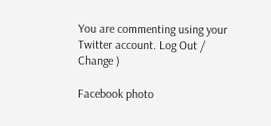You are commenting using your Twitter account. Log Out /  Change )

Facebook photo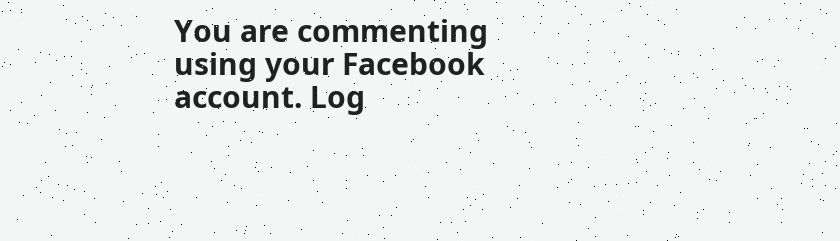You are commenting using your Facebook account. Log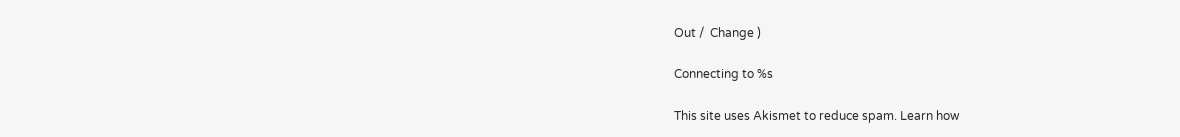Out /  Change )

Connecting to %s

This site uses Akismet to reduce spam. Learn how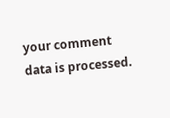your comment data is processed.